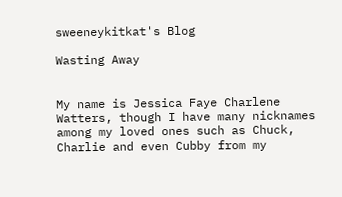sweeneykitkat's Blog

Wasting Away


My name is Jessica Faye Charlene Watters, though I have many nicknames among my loved ones such as Chuck, Charlie and even Cubby from my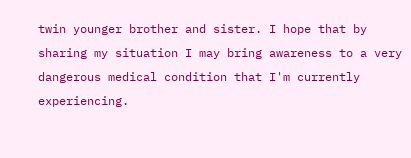twin younger brother and sister. I hope that by sharing my situation I may bring awareness to a very dangerous medical condition that I'm currently experiencing.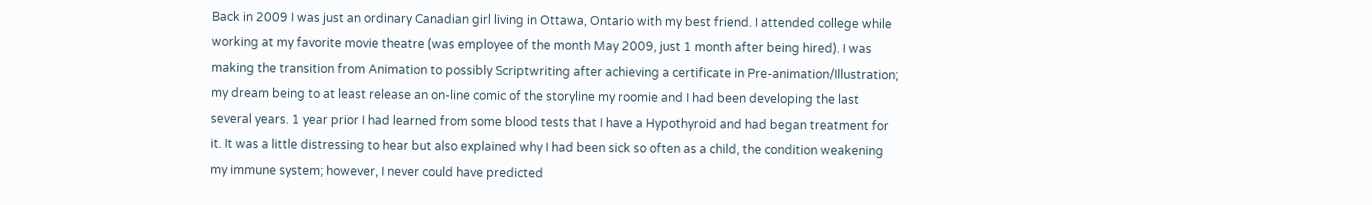Back in 2009 I was just an ordinary Canadian girl living in Ottawa, Ontario with my best friend. I attended college while working at my favorite movie theatre (was employee of the month May 2009, just 1 month after being hired). I was making the transition from Animation to possibly Scriptwriting after achieving a certificate in Pre-animation/Illustration; my dream being to at least release an on-line comic of the storyline my roomie and I had been developing the last several years. 1 year prior I had learned from some blood tests that I have a Hypothyroid and had began treatment for it. It was a little distressing to hear but also explained why I had been sick so often as a child, the condition weakening my immune system; however, I never could have predicted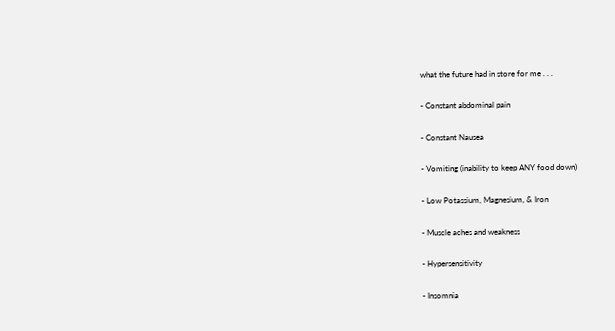what the future had in store for me . . .

- Constant abdominal pain

- Constant Nausea

- Vomiting (inability to keep ANY food down)

- Low Potassium, Magnesium, & Iron

- Muscle aches and weakness

- Hypersensitivity

- Insomnia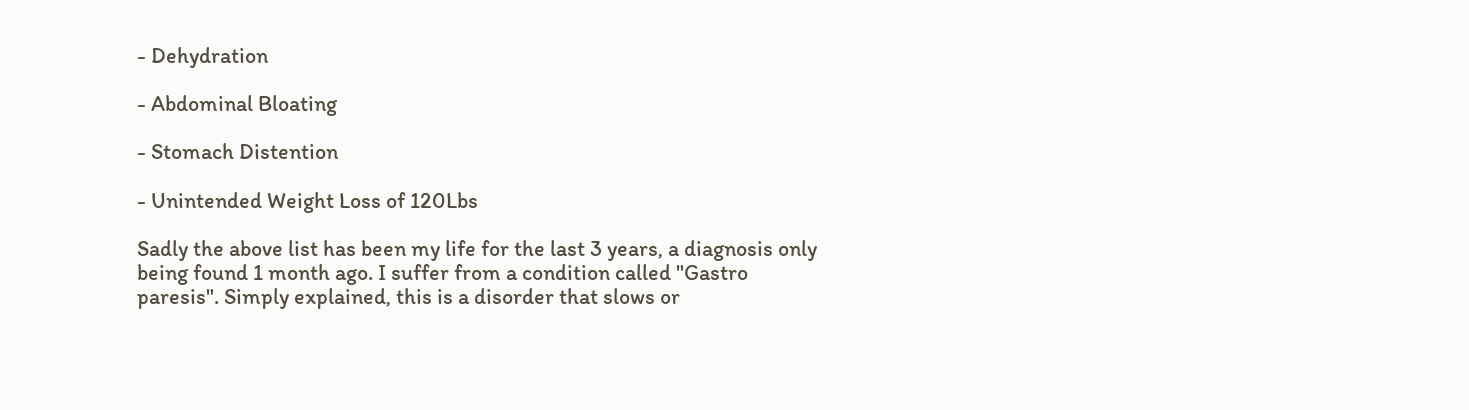- Dehydration

- Abdominal Bloating

- Stomach Distention

- Unintended Weight Loss of 120Lbs

Sadly the above list has been my life for the last 3 years, a diagnosis only being found 1 month ago. I suffer from a condition called "Gastro paresis". Simply explained, this is a disorder that slows or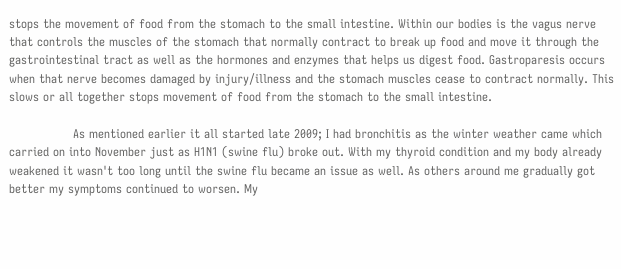stops the movement of food from the stomach to the small intestine. Within our bodies is the vagus nerve that controls the muscles of the stomach that normally contract to break up food and move it through the gastrointestinal tract as well as the hormones and enzymes that helps us digest food. Gastroparesis occurs when that nerve becomes damaged by injury/illness and the stomach muscles cease to contract normally. This slows or all together stops movement of food from the stomach to the small intestine.

                As mentioned earlier it all started late 2009; I had bronchitis as the winter weather came which carried on into November just as H1N1 (swine flu) broke out. With my thyroid condition and my body already weakened it wasn't too long until the swine flu became an issue as well. As others around me gradually got better my symptoms continued to worsen. My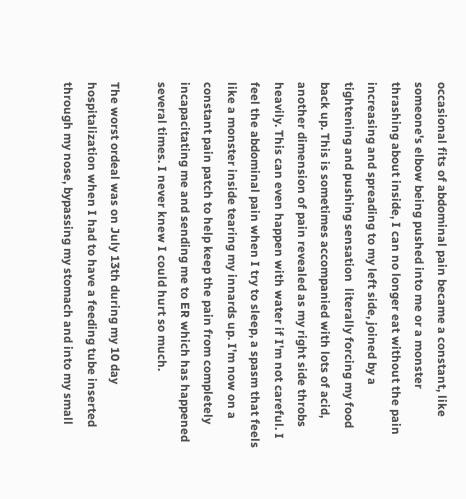occasional fits of abdominal pain became a constant, like someone's elbow being pushed into me or a monster thrashing about inside, I can no longer eat without the pain increasing and spreading to my left side, joined by a tightening and pushing sensation  literally forcing my food back up. This is sometimes accompanied with lots of acid, another dimension of pain revealed as my right side throbs heavily. This can even happen with water if I'm not careful. I feel the abdominal pain when I try to sleep, a spasm that feels like a monster inside tearing my innards up. I'm now on a constant pain patch to help keep the pain from completely incapacitating me and sending me to ER which has happened several times. I never knew I could hurt so much.

The worst ordeal was on July 13th during my 10 day hospitalization when I had to have a feeding tube inserted through my nose, bypassing my stomach and into my small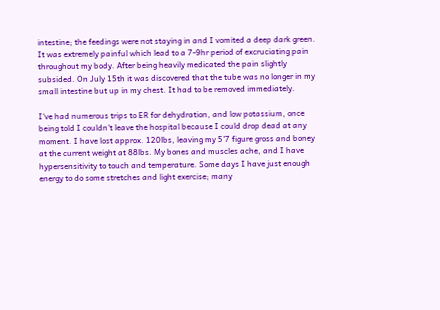intestine; the feedings were not staying in and I vomited a deep dark green. It was extremely painful which lead to a 7-9hr period of excruciating pain throughout my body. After being heavily medicated the pain slightly subsided. On July 15th it was discovered that the tube was no longer in my small intestine but up in my chest. It had to be removed immediately.

I've had numerous trips to ER for dehydration, and low potassium, once being told I couldn't leave the hospital because I could drop dead at any moment. I have lost approx. 120lbs, leaving my 5'7 figure gross and boney at the current weight at 88lbs. My bones and muscles ache, and I have hypersensitivity to touch and temperature. Some days I have just enough energy to do some stretches and light exercise; many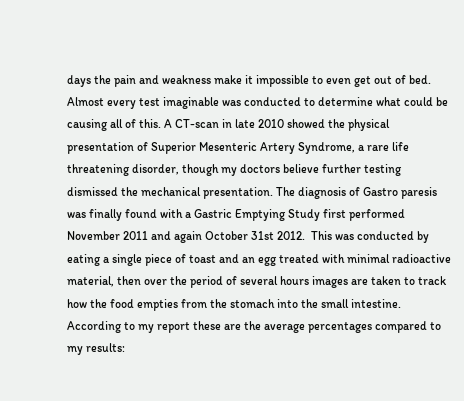days the pain and weakness make it impossible to even get out of bed. Almost every test imaginable was conducted to determine what could be causing all of this. A CT-scan in late 2010 showed the physical presentation of Superior Mesenteric Artery Syndrome, a rare life threatening disorder, though my doctors believe further testing dismissed the mechanical presentation. The diagnosis of Gastro paresis was finally found with a Gastric Emptying Study first performed November 2011 and again October 31st 2012.  This was conducted by eating a single piece of toast and an egg treated with minimal radioactive material, then over the period of several hours images are taken to track how the food empties from the stomach into the small intestine. According to my report these are the average percentages compared to my results: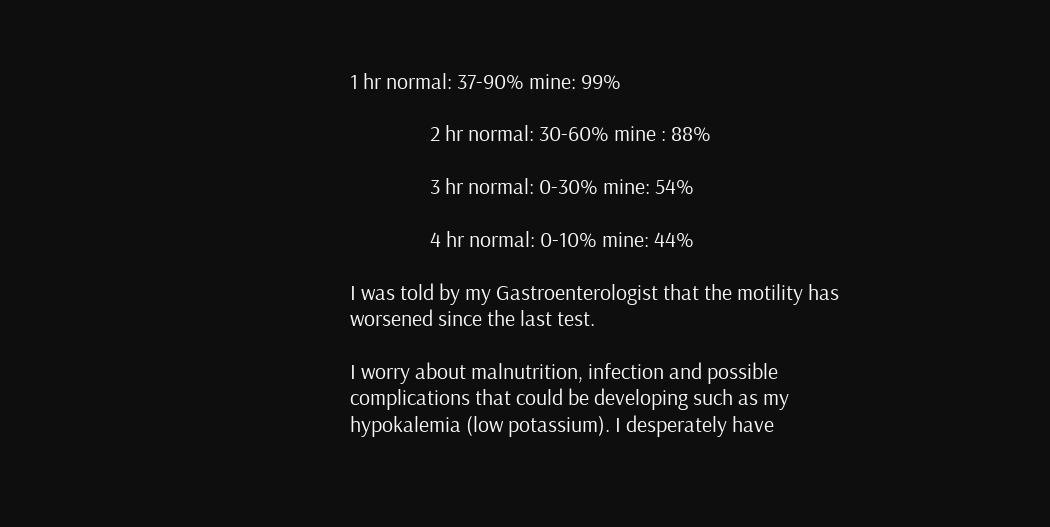1 hr normal: 37-90% mine: 99%

                2 hr normal: 30-60% mine : 88%

                3 hr normal: 0-30% mine: 54%

                4 hr normal: 0-10% mine: 44%

I was told by my Gastroenterologist that the motility has worsened since the last test.

I worry about malnutrition, infection and possible complications that could be developing such as my hypokalemia (low potassium). I desperately have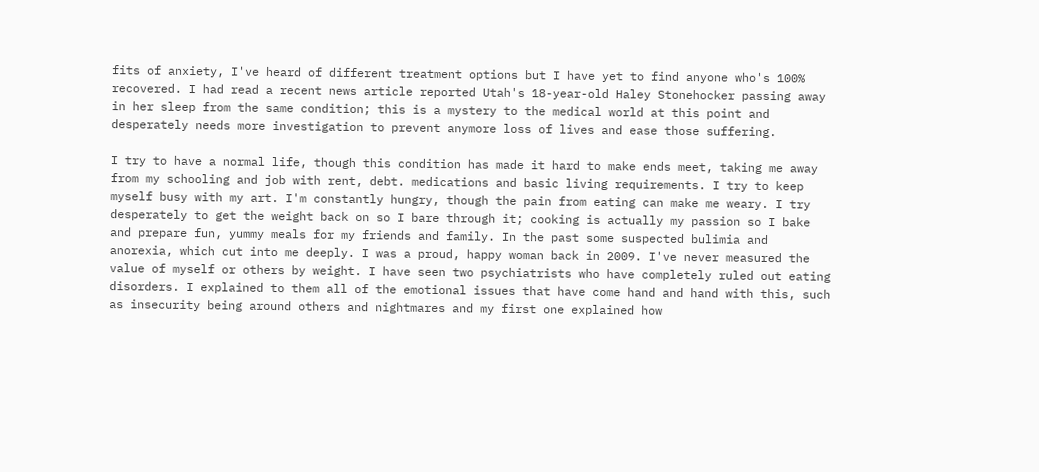fits of anxiety, I've heard of different treatment options but I have yet to find anyone who's 100% recovered. I had read a recent news article reported Utah's 18-year-old Haley Stonehocker passing away in her sleep from the same condition; this is a mystery to the medical world at this point and desperately needs more investigation to prevent anymore loss of lives and ease those suffering.

I try to have a normal life, though this condition has made it hard to make ends meet, taking me away from my schooling and job with rent, debt. medications and basic living requirements. I try to keep myself busy with my art. I'm constantly hungry, though the pain from eating can make me weary. I try desperately to get the weight back on so I bare through it; cooking is actually my passion so I bake and prepare fun, yummy meals for my friends and family. In the past some suspected bulimia and anorexia, which cut into me deeply. I was a proud, happy woman back in 2009. I've never measured the value of myself or others by weight. I have seen two psychiatrists who have completely ruled out eating disorders. I explained to them all of the emotional issues that have come hand and hand with this, such as insecurity being around others and nightmares and my first one explained how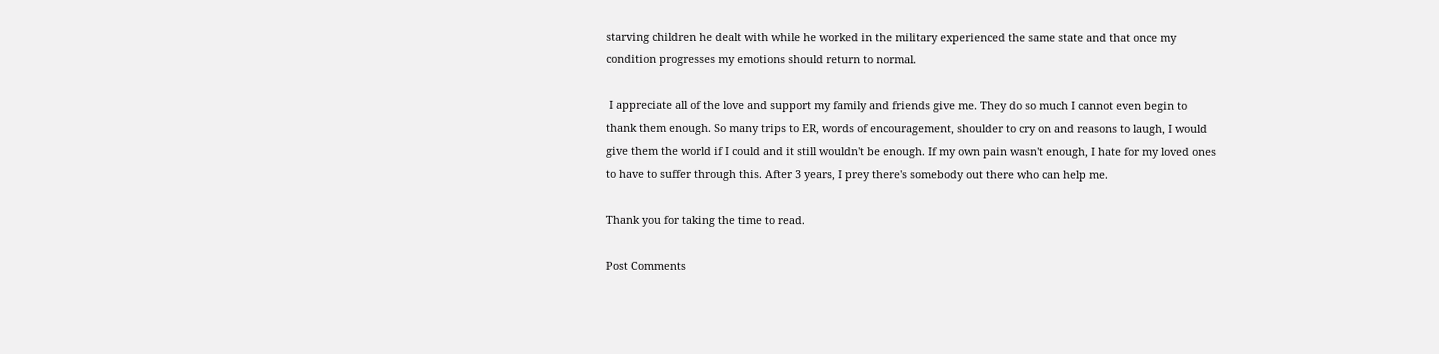starving children he dealt with while he worked in the military experienced the same state and that once my condition progresses my emotions should return to normal.

 I appreciate all of the love and support my family and friends give me. They do so much I cannot even begin to thank them enough. So many trips to ER, words of encouragement, shoulder to cry on and reasons to laugh, I would give them the world if I could and it still wouldn't be enough. If my own pain wasn't enough, I hate for my loved ones to have to suffer through this. After 3 years, I prey there's somebody out there who can help me.

Thank you for taking the time to read.

Post Comments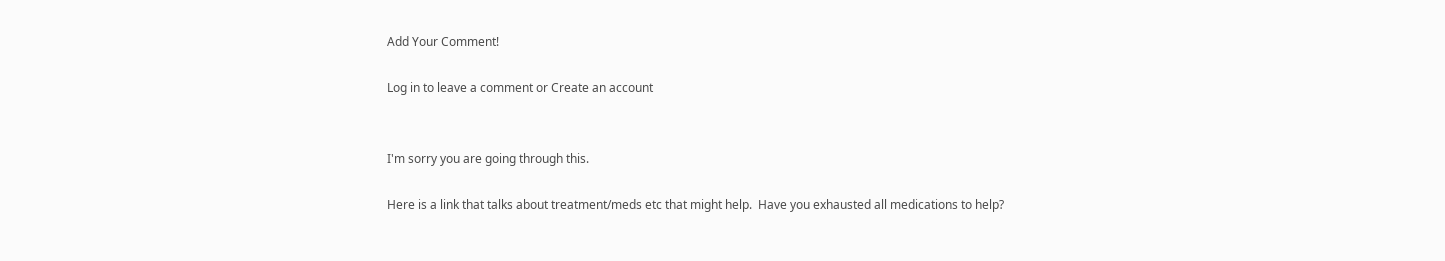Add Your Comment!

Log in to leave a comment or Create an account


I'm sorry you are going through this.

Here is a link that talks about treatment/meds etc that might help.  Have you exhausted all medications to help?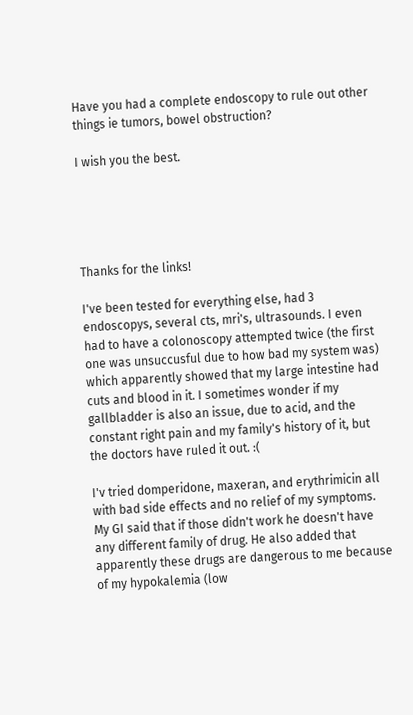Have you had a complete endoscopy to rule out other things ie tumors, bowel obstruction?

I wish you the best.





Thanks for the links!

I've been tested for everything else, had 3 endoscopys, several cts, mri's, ultrasounds. I even had to have a colonoscopy attempted twice (the first one was unsuccusful due to how bad my system was) which apparently showed that my large intestine had cuts and blood in it. I sometimes wonder if my gallbladder is also an issue, due to acid, and the constant right pain and my family's history of it, but the doctors have ruled it out. :(

I'v tried domperidone, maxeran, and erythrimicin all with bad side effects and no relief of my symptoms. My GI said that if those didn't work he doesn't have any different family of drug. He also added that apparently these drugs are dangerous to me because of my hypokalemia (low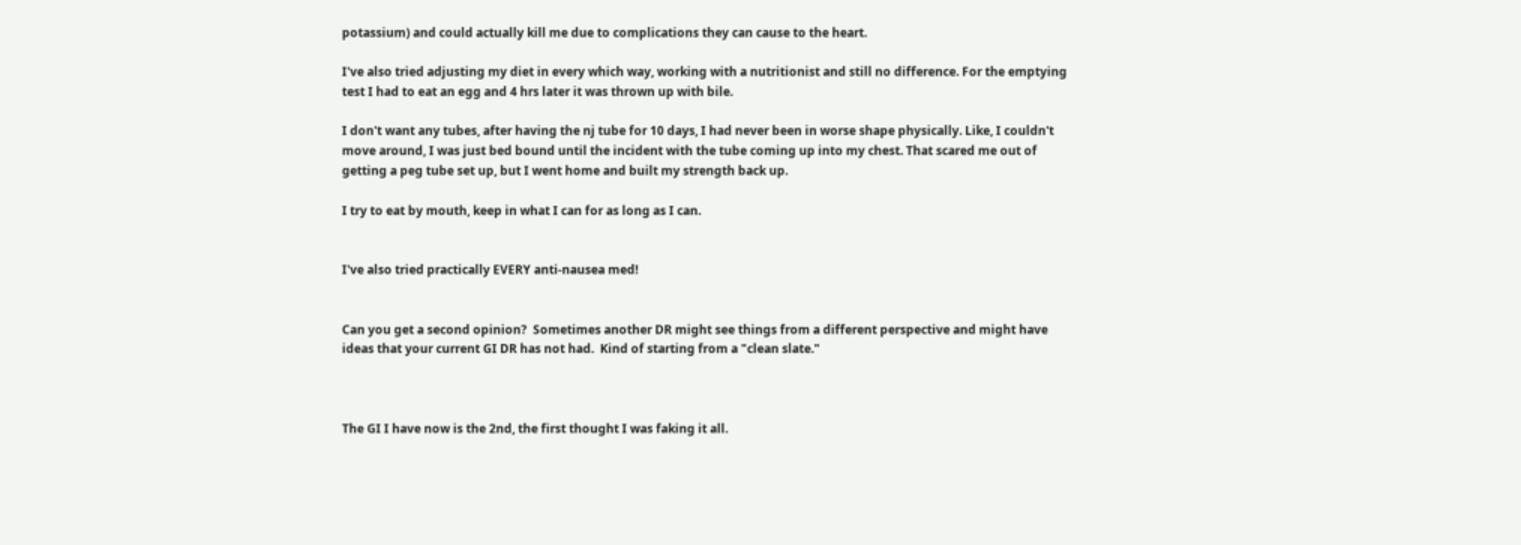potassium) and could actually kill me due to complications they can cause to the heart.

I've also tried adjusting my diet in every which way, working with a nutritionist and still no difference. For the emptying test I had to eat an egg and 4 hrs later it was thrown up with bile.

I don't want any tubes, after having the nj tube for 10 days, I had never been in worse shape physically. Like, I couldn't move around, I was just bed bound until the incident with the tube coming up into my chest. That scared me out of getting a peg tube set up, but I went home and built my strength back up.

I try to eat by mouth, keep in what I can for as long as I can.


I've also tried practically EVERY anti-nausea med!


Can you get a second opinion?  Sometimes another DR might see things from a different perspective and might have ideas that your current GI DR has not had.  Kind of starting from a "clean slate."



The GI I have now is the 2nd, the first thought I was faking it all.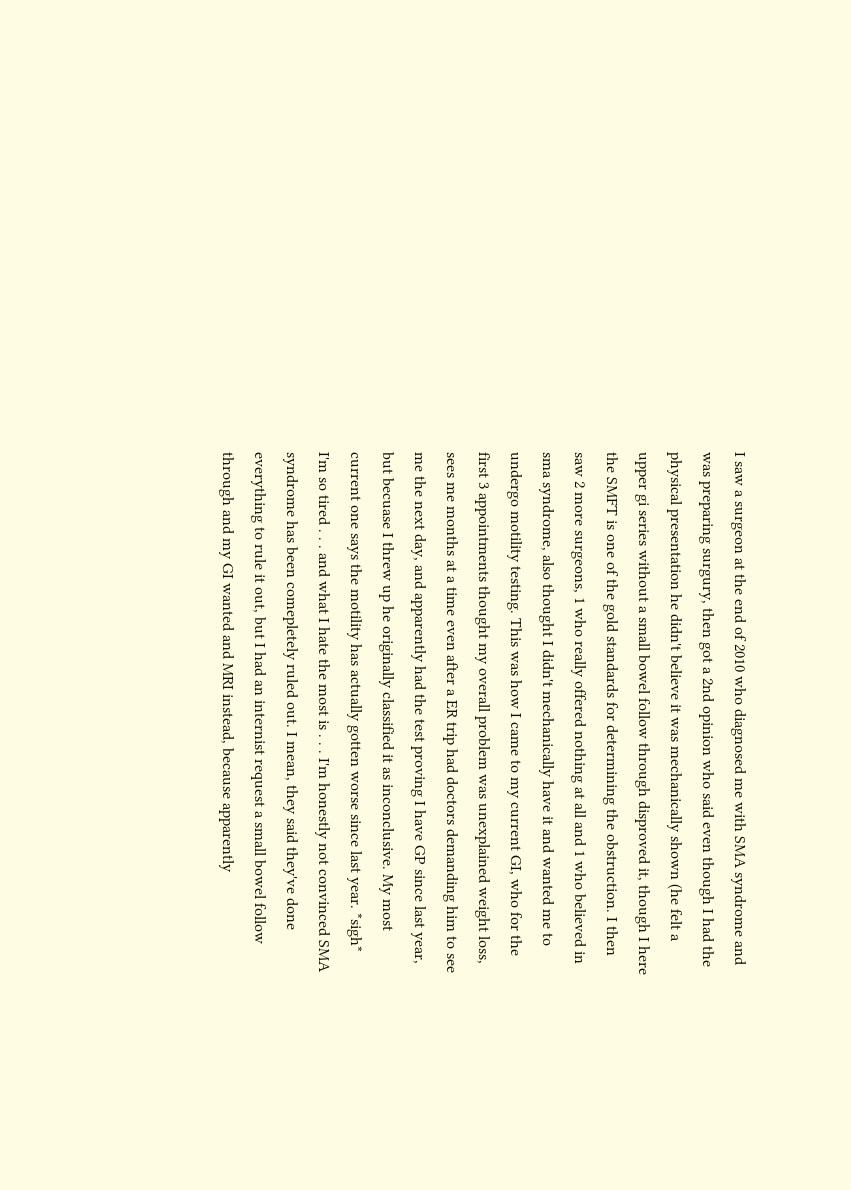I saw a surgeon at the end of 2010 who diagnosed me with SMA syndrome and was preparing surgury, then got a 2nd opinion who said even though I had the physical presentation he didn't believe it was mechanically shown (he felt a upper gi series without a small bowel follow through disproved it, though I here the SMFT is one of the gold standards for determining the obstruction. I then saw 2 more surgeons, 1 who really offered nothing at all and 1 who believed in sma syndrome, also thought I didn't mechanically have it and wanted me to undergo motility testing. This was how I came to my current GI, who for the first 3 appointments thought my overall problem was unexplained weight loss, sees me months at a time even after a ER trip had doctors demanding him to see me the next day, and apparently had the test proving I have GP since last year, but becuase I threw up he originally classified it as inconclusive. My most current one says the motility has actually gotten worse since last year. *sigh* I'm so tired . . . and what I hate the most is . . . I'm honestly not convinced SMA syndrome has been comepletely ruled out. I mean, they said they've done everything to rule it out, but I had an internist request a small bowel follow through and my GI wanted and MRI instead, because apparently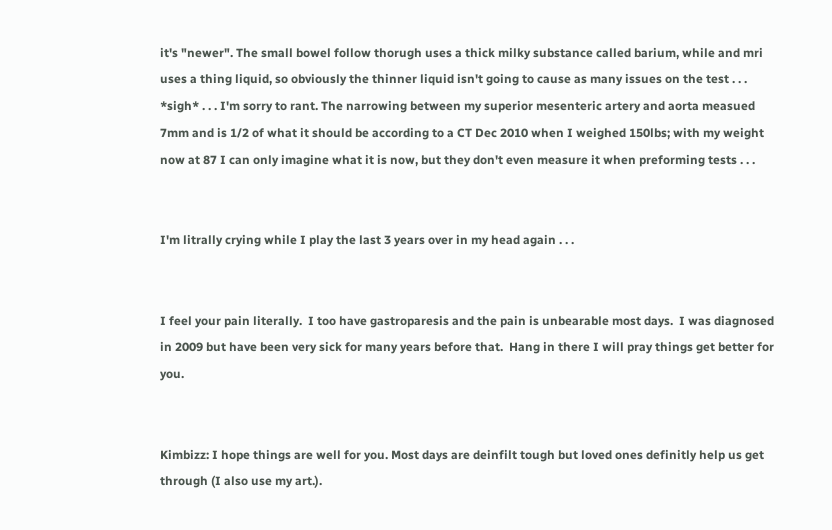it's "newer". The small bowel follow thorugh uses a thick milky substance called barium, while and mri uses a thing liquid, so obviously the thinner liquid isn't going to cause as many issues on the test . . . *sigh* . . . I'm sorry to rant. The narrowing between my superior mesenteric artery and aorta measued 7mm and is 1/2 of what it should be according to a CT Dec 2010 when I weighed 150lbs; with my weight now at 87 I can only imagine what it is now, but they don't even measure it when preforming tests . . .


I'm litrally crying while I play the last 3 years over in my head again . . .


I feel your pain literally.  I too have gastroparesis and the pain is unbearable most days.  I was diagnosed in 2009 but have been very sick for many years before that.  Hang in there I will pray things get better for you.


Kimbizz: I hope things are well for you. Most days are deinfilt tough but loved ones definitly help us get through (I also use my art.).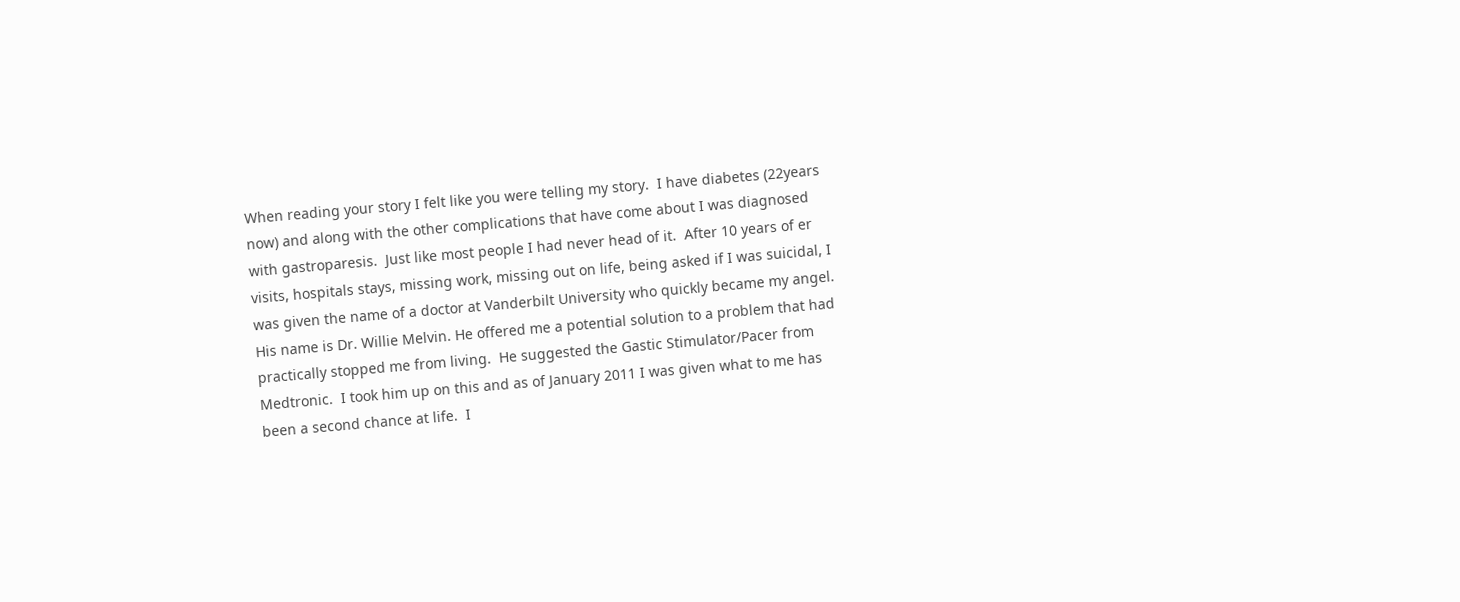When reading your story I felt like you were telling my story.  I have diabetes (22years now) and along with the other complications that have come about I was diagnosed with gastroparesis.  Just like most people I had never head of it.  After 10 years of er visits, hospitals stays, missing work, missing out on life, being asked if I was suicidal, I was given the name of a doctor at Vanderbilt University who quickly became my angel.  His name is Dr. Willie Melvin. He offered me a potential solution to a problem that had practically stopped me from living.  He suggested the Gastic Stimulator/Pacer from Medtronic.  I took him up on this and as of January 2011 I was given what to me has been a second chance at life.  I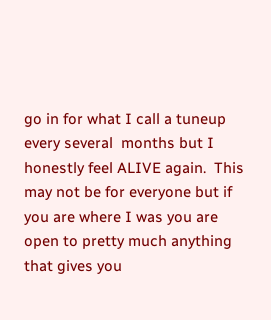go in for what I call a tuneup every several  months but I honestly feel ALIVE again.  This may not be for everyone but if you are where I was you are open to pretty much anything that gives you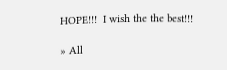HOPE!!!  I wish the the best!!!

» All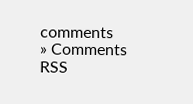comments
» Comments RSS